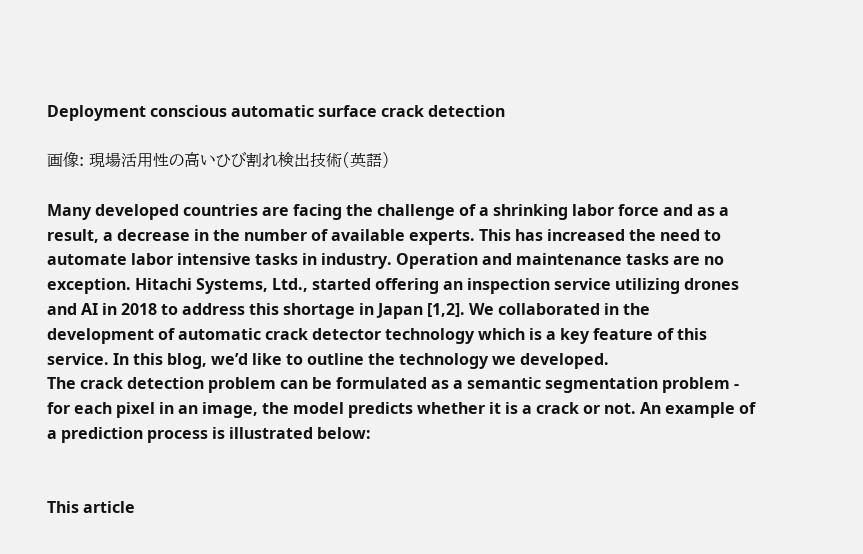Deployment conscious automatic surface crack detection

画像: 現場活用性の高いひび割れ検出技術(英語)

Many developed countries are facing the challenge of a shrinking labor force and as a result, a decrease in the number of available experts. This has increased the need to automate labor intensive tasks in industry. Operation and maintenance tasks are no exception. Hitachi Systems, Ltd., started offering an inspection service utilizing drones and AI in 2018 to address this shortage in Japan [1,2]. We collaborated in the development of automatic crack detector technology which is a key feature of this service. In this blog, we’d like to outline the technology we developed.
The crack detection problem can be formulated as a semantic segmentation problem - for each pixel in an image, the model predicts whether it is a crack or not. An example of a prediction process is illustrated below:


This article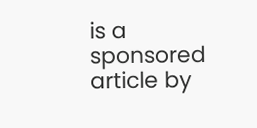is a sponsored article by